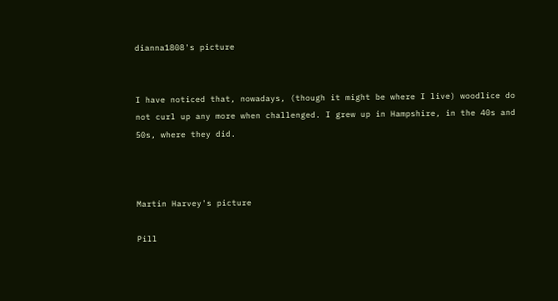dianna1808's picture


I have noticed that, nowadays, (though it might be where I live) woodlice do not curl up any more when challenged. I grew up in Hampshire, in the 40s and 50s, where they did.



Martin Harvey's picture

Pill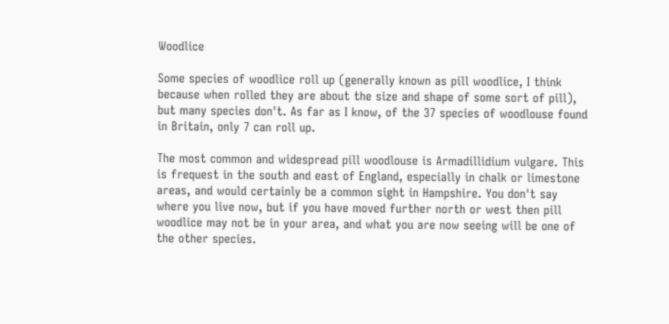Woodlice

Some species of woodlice roll up (generally known as pill woodlice, I think because when rolled they are about the size and shape of some sort of pill), but many species don't. As far as I know, of the 37 species of woodlouse found in Britain, only 7 can roll up.

The most common and widespread pill woodlouse is Armadillidium vulgare. This is frequest in the south and east of England, especially in chalk or limestone areas, and would certainly be a common sight in Hampshire. You don't say where you live now, but if you have moved further north or west then pill woodlice may not be in your area, and what you are now seeing will be one of the other species.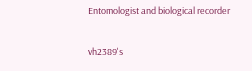Entomologist and biological recorder

vh2389's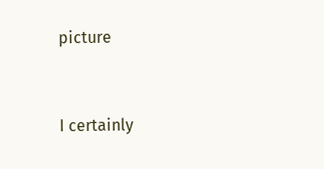picture


I certainly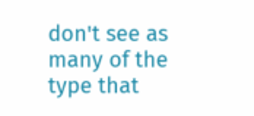don't see as many of the type that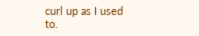curl up as I used to.